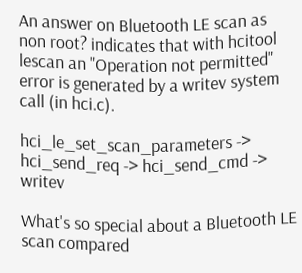An answer on Bluetooth LE scan as non root? indicates that with hcitool lescan an "Operation not permitted" error is generated by a writev system call (in hci.c).

hci_le_set_scan_parameters -> hci_send_req -> hci_send_cmd -> writev

What's so special about a Bluetooth LE scan compared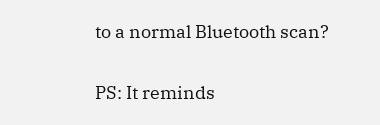to a normal Bluetooth scan?

PS: It reminds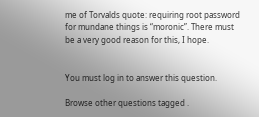me of Torvalds quote: requiring root password for mundane things is “moronic”. There must be a very good reason for this, I hope.


You must log in to answer this question.

Browse other questions tagged .